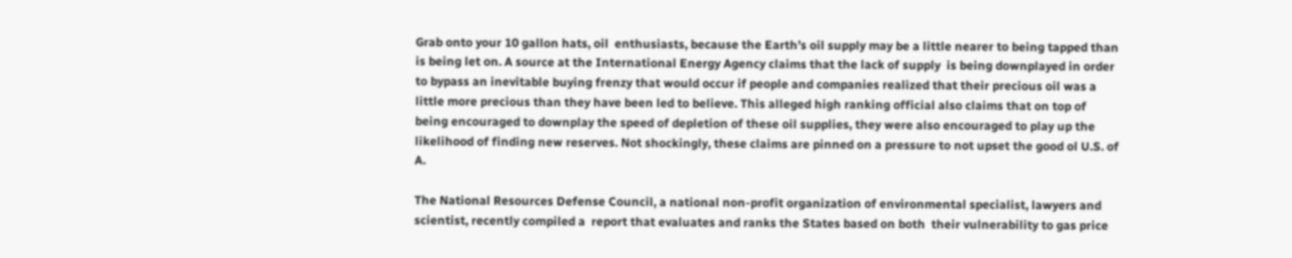Grab onto your 10 gallon hats, oil  enthusiasts, because the Earth’s oil supply may be a little nearer to being tapped than is being let on. A source at the International Energy Agency claims that the lack of supply  is being downplayed in order to bypass an inevitable buying frenzy that would occur if people and companies realized that their precious oil was a little more precious than they have been led to believe. This alleged high ranking official also claims that on top of being encouraged to downplay the speed of depletion of these oil supplies, they were also encouraged to play up the  likelihood of finding new reserves. Not shockingly, these claims are pinned on a pressure to not upset the good ol U.S. of  A.

The National Resources Defense Council, a national non-profit organization of environmental specialist, lawyers and scientist, recently compiled a  report that evaluates and ranks the States based on both  their vulnerability to gas price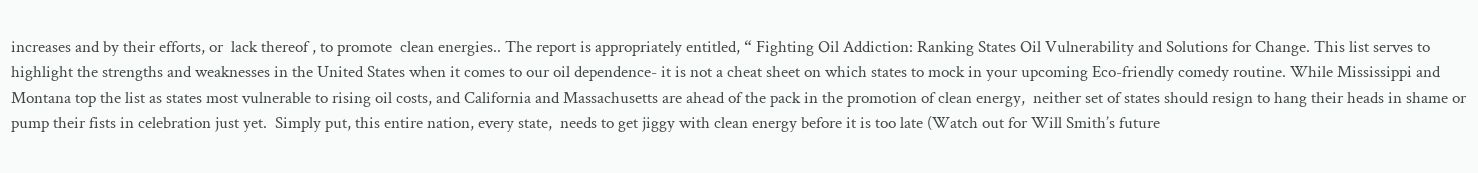increases and by their efforts, or  lack thereof , to promote  clean energies.. The report is appropriately entitled, “ Fighting Oil Addiction: Ranking States Oil Vulnerability and Solutions for Change. This list serves to highlight the strengths and weaknesses in the United States when it comes to our oil dependence- it is not a cheat sheet on which states to mock in your upcoming Eco-friendly comedy routine. While Mississippi and Montana top the list as states most vulnerable to rising oil costs, and California and Massachusetts are ahead of the pack in the promotion of clean energy,  neither set of states should resign to hang their heads in shame or pump their fists in celebration just yet.  Simply put, this entire nation, every state,  needs to get jiggy with clean energy before it is too late (Watch out for Will Smith’s future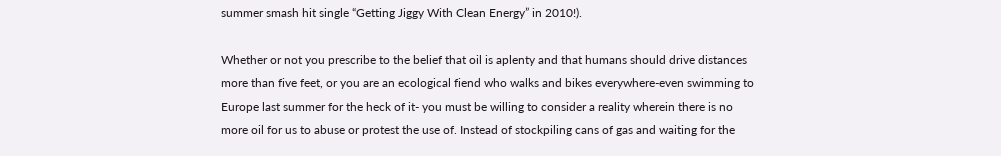summer smash hit single “Getting Jiggy With Clean Energy” in 2010!).

Whether or not you prescribe to the belief that oil is aplenty and that humans should drive distances more than five feet, or you are an ecological fiend who walks and bikes everywhere-even swimming to Europe last summer for the heck of it- you must be willing to consider a reality wherein there is no more oil for us to abuse or protest the use of. Instead of stockpiling cans of gas and waiting for the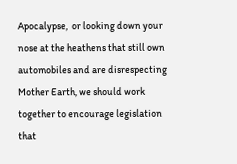Apocalypse,  or looking down your nose at the heathens that still own automobiles and are disrespecting Mother Earth, we should work together to encourage legislation that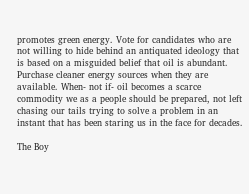promotes green energy. Vote for candidates who are not willing to hide behind an antiquated ideology that is based on a misguided belief that oil is abundant. Purchase cleaner energy sources when they are available. When- not if- oil becomes a scarce commodity we as a people should be prepared, not left chasing our tails trying to solve a problem in an instant that has been staring us in the face for decades.

The Boy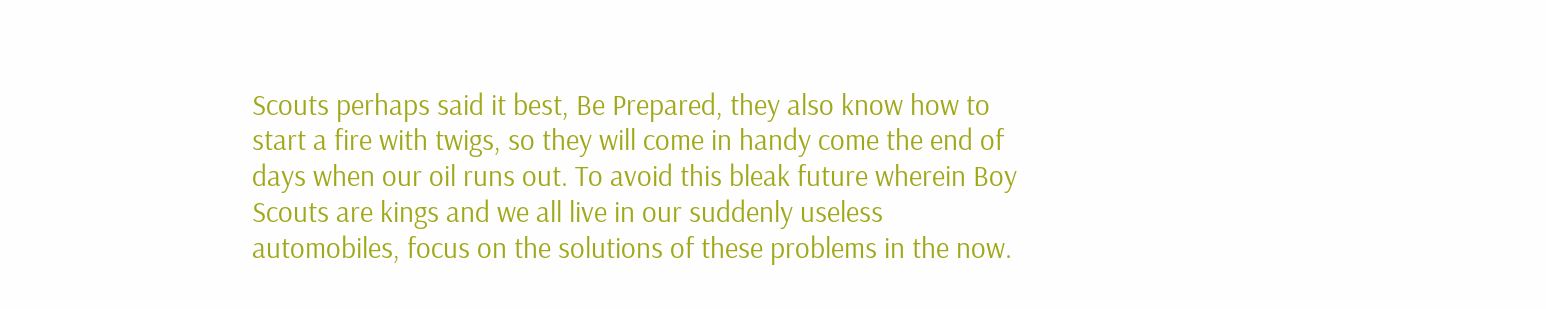Scouts perhaps said it best, Be Prepared, they also know how to start a fire with twigs, so they will come in handy come the end of days when our oil runs out. To avoid this bleak future wherein Boy Scouts are kings and we all live in our suddenly useless automobiles, focus on the solutions of these problems in the now.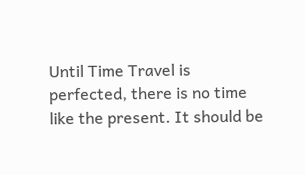Until Time Travel is perfected, there is no time like the present. It should be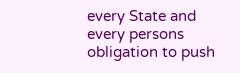every State and every persons obligation to push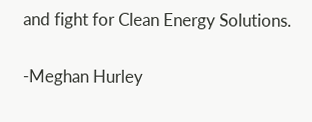and fight for Clean Energy Solutions.

-Meghan Hurley